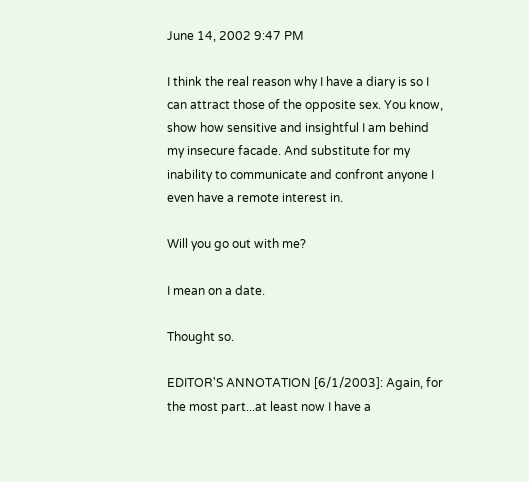June 14, 2002 9:47 PM

I think the real reason why I have a diary is so I can attract those of the opposite sex. You know, show how sensitive and insightful I am behind my insecure facade. And substitute for my inability to communicate and confront anyone I even have a remote interest in.

Will you go out with me?

I mean on a date.

Thought so.

EDITOR'S ANNOTATION [6/1/2003]: Again, for the most part...at least now I have a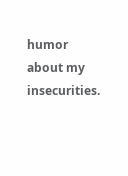humor about my insecurities.